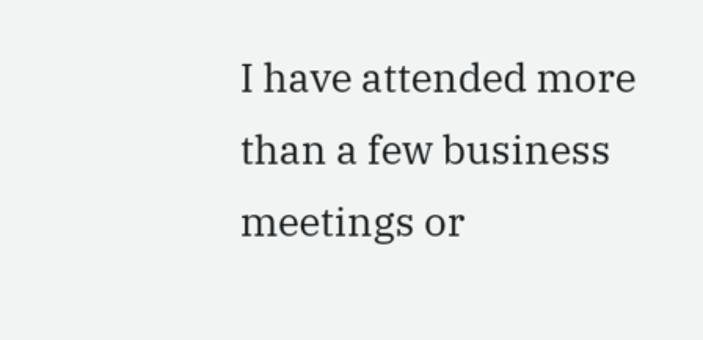I have attended more than a few business meetings or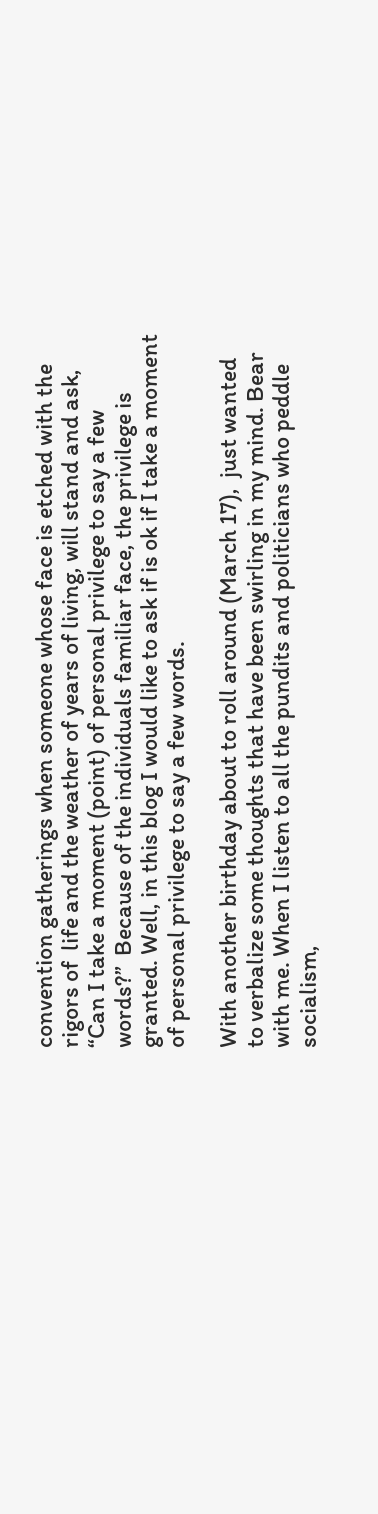convention gatherings when someone whose face is etched with the rigors of  life and the weather of years of living, will stand and ask, “Can I take a moment (point) of personal privilege to say a few words?”  Because of the individuals familiar face, the privilege is granted. Well, in this blog I would like to ask if is ok if I take a moment of personal privilege to say a few words.

With another birthday about to roll around (March 17),  just wanted to verbalize some thoughts that have been swirling in my mind. Bear with me. When I listen to all the pundits and politicians who peddle socialism,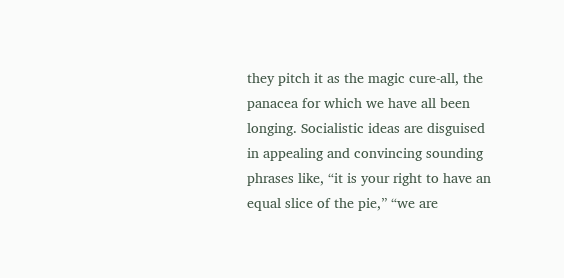they pitch it as the magic cure-all, the panacea for which we have all been longing. Socialistic ideas are disguised in appealing and convincing sounding phrases like, “it is your right to have an equal slice of the pie,” “we are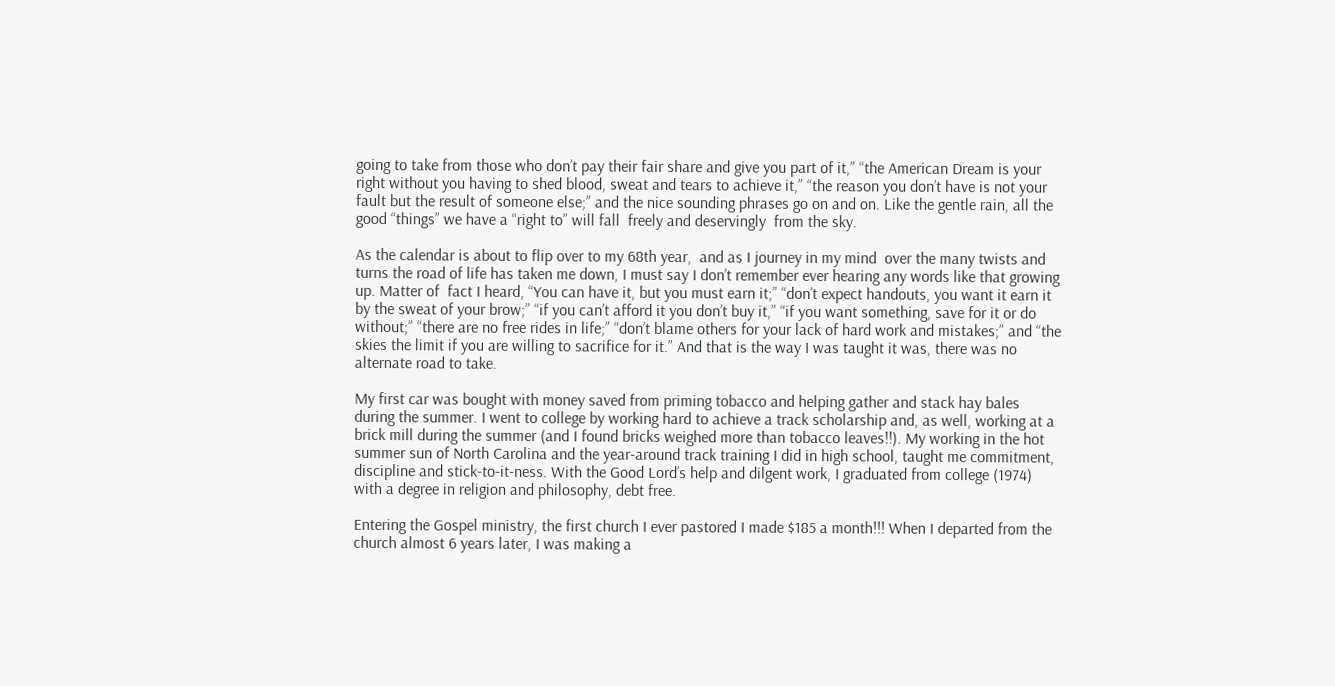going to take from those who don’t pay their fair share and give you part of it,” “the American Dream is your right without you having to shed blood, sweat and tears to achieve it,” “the reason you don’t have is not your fault but the result of someone else;” and the nice sounding phrases go on and on. Like the gentle rain, all the good “things” we have a “right to” will fall  freely and deservingly  from the sky.

As the calendar is about to flip over to my 68th year,  and as I journey in my mind  over the many twists and turns the road of life has taken me down, I must say I don’t remember ever hearing any words like that growing up. Matter of  fact I heard, “You can have it, but you must earn it;” “don’t expect handouts, you want it earn it by the sweat of your brow;” “if you can’t afford it you don’t buy it,” “if you want something, save for it or do without;” “there are no free rides in life;” “don’t blame others for your lack of hard work and mistakes;” and “the skies the limit if you are willing to sacrifice for it.” And that is the way I was taught it was, there was no alternate road to take.

My first car was bought with money saved from priming tobacco and helping gather and stack hay bales during the summer. I went to college by working hard to achieve a track scholarship and, as well, working at a brick mill during the summer (and I found bricks weighed more than tobacco leaves!!). My working in the hot summer sun of North Carolina and the year-around track training I did in high school, taught me commitment, discipline and stick-to-it-ness. With the Good Lord’s help and dilgent work, I graduated from college (1974) with a degree in religion and philosophy, debt free.

Entering the Gospel ministry, the first church I ever pastored I made $185 a month!!! When I departed from the church almost 6 years later, I was making a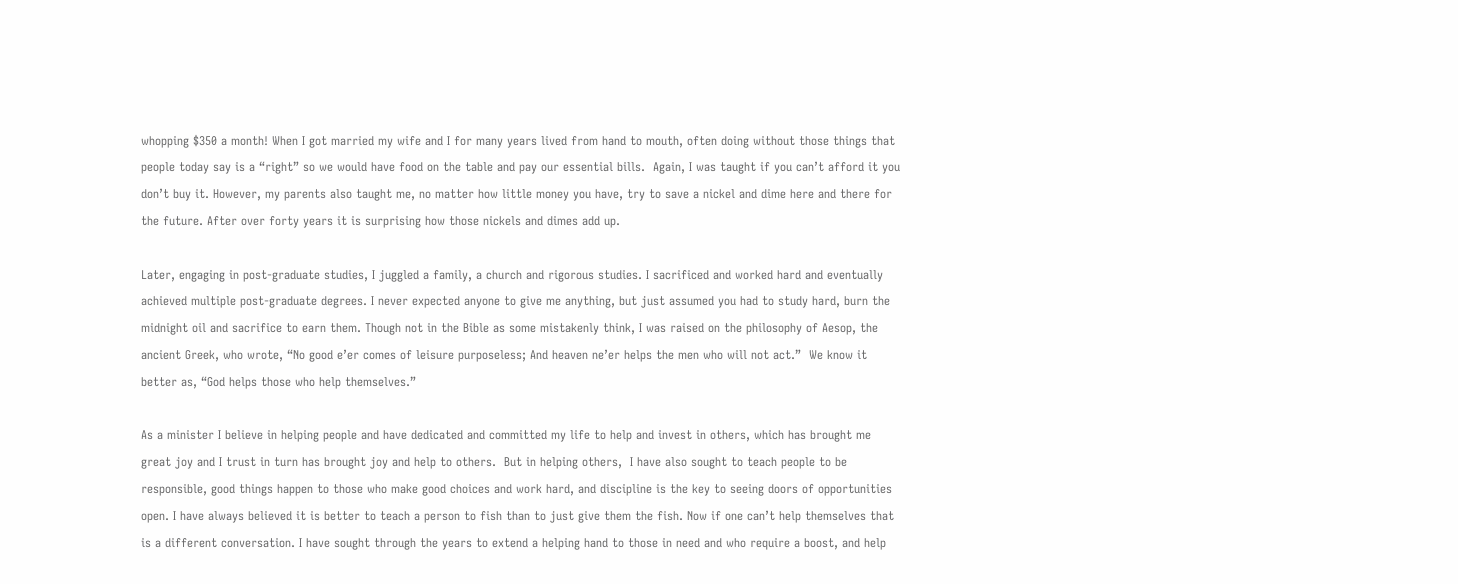whopping $350 a month! When I got married my wife and I for many years lived from hand to mouth, often doing without those things that people today say is a “right” so we would have food on the table and pay our essential bills.  Again, I was taught if you can’t afford it you don’t buy it. However, my parents also taught me, no matter how little money you have, try to save a nickel and dime here and there for the future. After over forty years it is surprising how those nickels and dimes add up.

Later, engaging in post-graduate studies, I juggled a family, a church and rigorous studies. I sacrificed and worked hard and eventually achieved multiple post-graduate degrees. I never expected anyone to give me anything, but just assumed you had to study hard, burn the midnight oil and sacrifice to earn them. Though not in the Bible as some mistakenly think, I was raised on the philosophy of Aesop, the ancient Greek, who wrote, “No good e’er comes of leisure purposeless; And heaven ne’er helps the men who will not act.”  We know it better as, “God helps those who help themselves.”

As a minister I believe in helping people and have dedicated and committed my life to help and invest in others, which has brought me great joy and I trust in turn has brought joy and help to others.  But in helping others,  I have also sought to teach people to be responsible, good things happen to those who make good choices and work hard, and discipline is the key to seeing doors of opportunities open. I have always believed it is better to teach a person to fish than to just give them the fish. Now if one can’t help themselves that is a different conversation. I have sought through the years to extend a helping hand to those in need and who require a boost, and help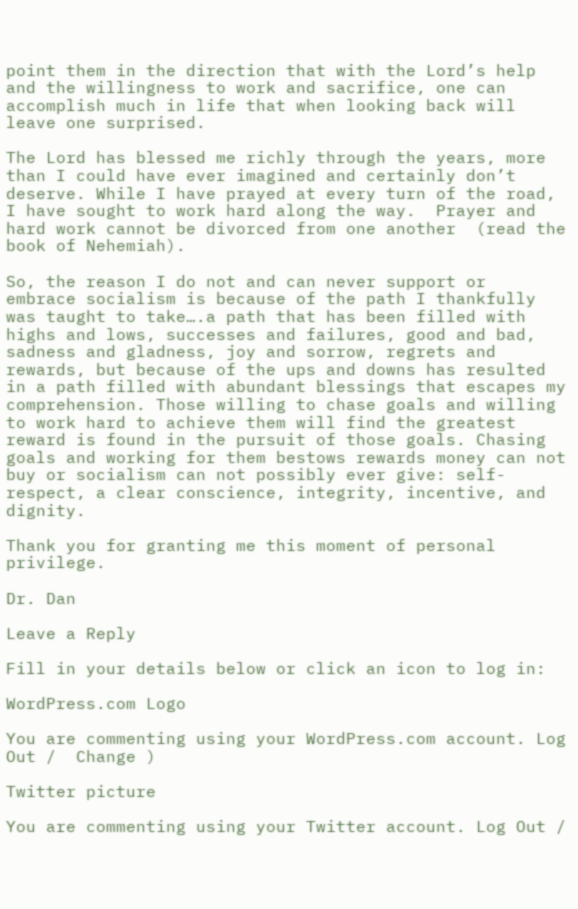point them in the direction that with the Lord’s help and the willingness to work and sacrifice, one can accomplish much in life that when looking back will leave one surprised.

The Lord has blessed me richly through the years, more than I could have ever imagined and certainly don’t deserve. While I have prayed at every turn of the road, I have sought to work hard along the way.  Prayer and hard work cannot be divorced from one another  (read the book of Nehemiah).

So, the reason I do not and can never support or  embrace socialism is because of the path I thankfully was taught to take….a path that has been filled with highs and lows, successes and failures, good and bad, sadness and gladness, joy and sorrow, regrets and rewards, but because of the ups and downs has resulted in a path filled with abundant blessings that escapes my comprehension. Those willing to chase goals and willing to work hard to achieve them will find the greatest reward is found in the pursuit of those goals. Chasing goals and working for them bestows rewards money can not buy or socialism can not possibly ever give: self-respect, a clear conscience, integrity, incentive, and dignity.

Thank you for granting me this moment of personal privilege.

Dr. Dan

Leave a Reply

Fill in your details below or click an icon to log in:

WordPress.com Logo

You are commenting using your WordPress.com account. Log Out /  Change )

Twitter picture

You are commenting using your Twitter account. Log Out /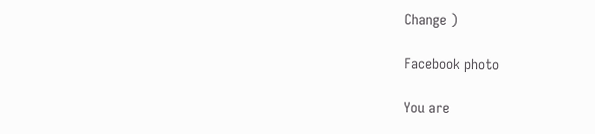Change )

Facebook photo

You are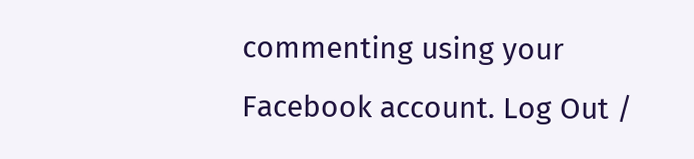commenting using your Facebook account. Log Out /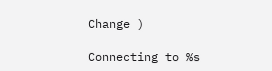Change )

Connecting to %s